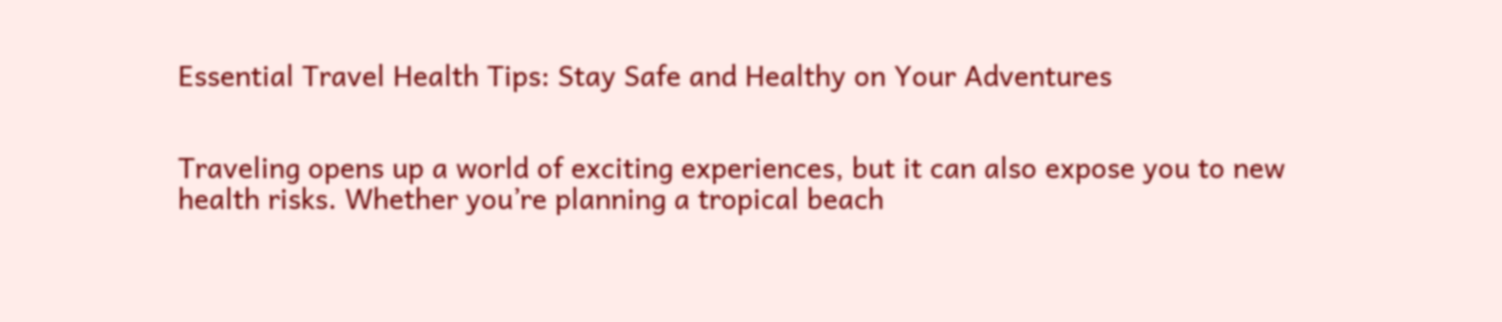Essential Travel Health Tips: Stay Safe and Healthy on Your Adventures


Traveling opens up a world of exciting experiences, but it can also expose you to new health risks. Whether you’re planning a tropical beach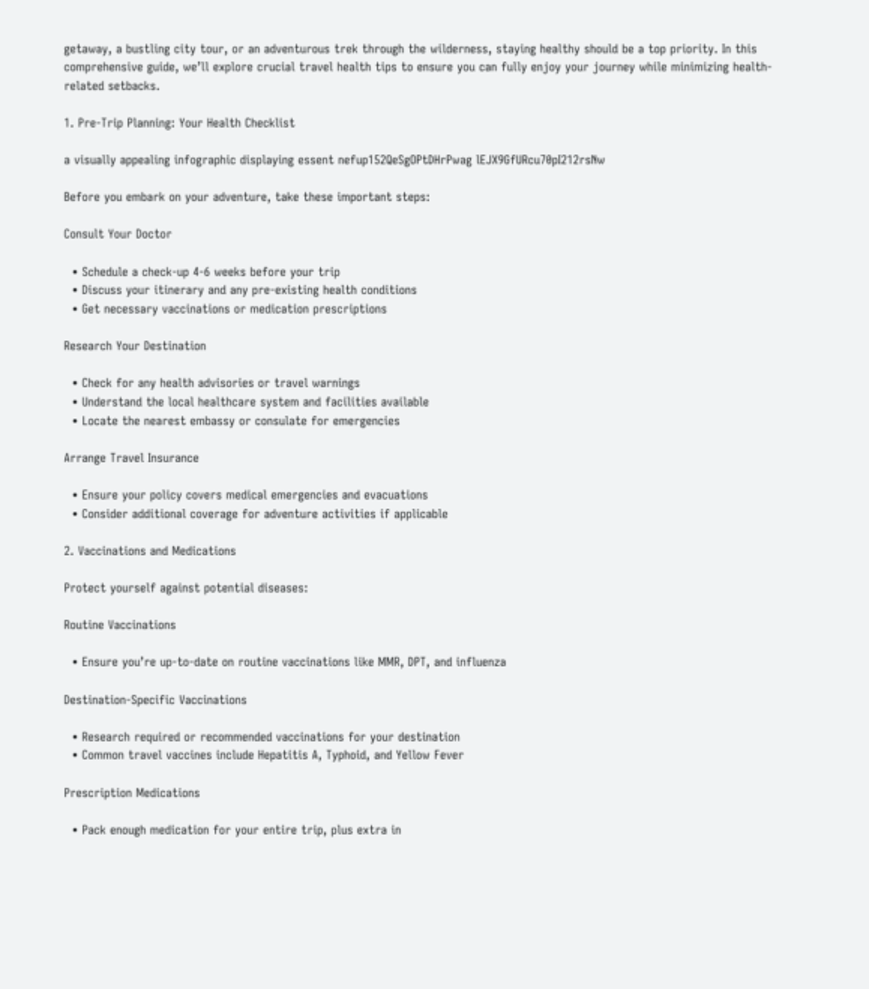getaway, a bustling city tour, or an adventurous trek through the wilderness, staying healthy should be a top priority. In this comprehensive guide, we’ll explore crucial travel health tips to ensure you can fully enjoy your journey while minimizing health-related setbacks.

1. Pre-Trip Planning: Your Health Checklist

a visually appealing infographic displaying essent nefup152QeSgOPtDHrPwag lEJX9GfURcu70pI212rsNw

Before you embark on your adventure, take these important steps:

Consult Your Doctor

  • Schedule a check-up 4-6 weeks before your trip
  • Discuss your itinerary and any pre-existing health conditions
  • Get necessary vaccinations or medication prescriptions

Research Your Destination

  • Check for any health advisories or travel warnings
  • Understand the local healthcare system and facilities available
  • Locate the nearest embassy or consulate for emergencies

Arrange Travel Insurance

  • Ensure your policy covers medical emergencies and evacuations
  • Consider additional coverage for adventure activities if applicable

2. Vaccinations and Medications

Protect yourself against potential diseases:

Routine Vaccinations

  • Ensure you’re up-to-date on routine vaccinations like MMR, DPT, and influenza

Destination-Specific Vaccinations

  • Research required or recommended vaccinations for your destination
  • Common travel vaccines include Hepatitis A, Typhoid, and Yellow Fever

Prescription Medications

  • Pack enough medication for your entire trip, plus extra in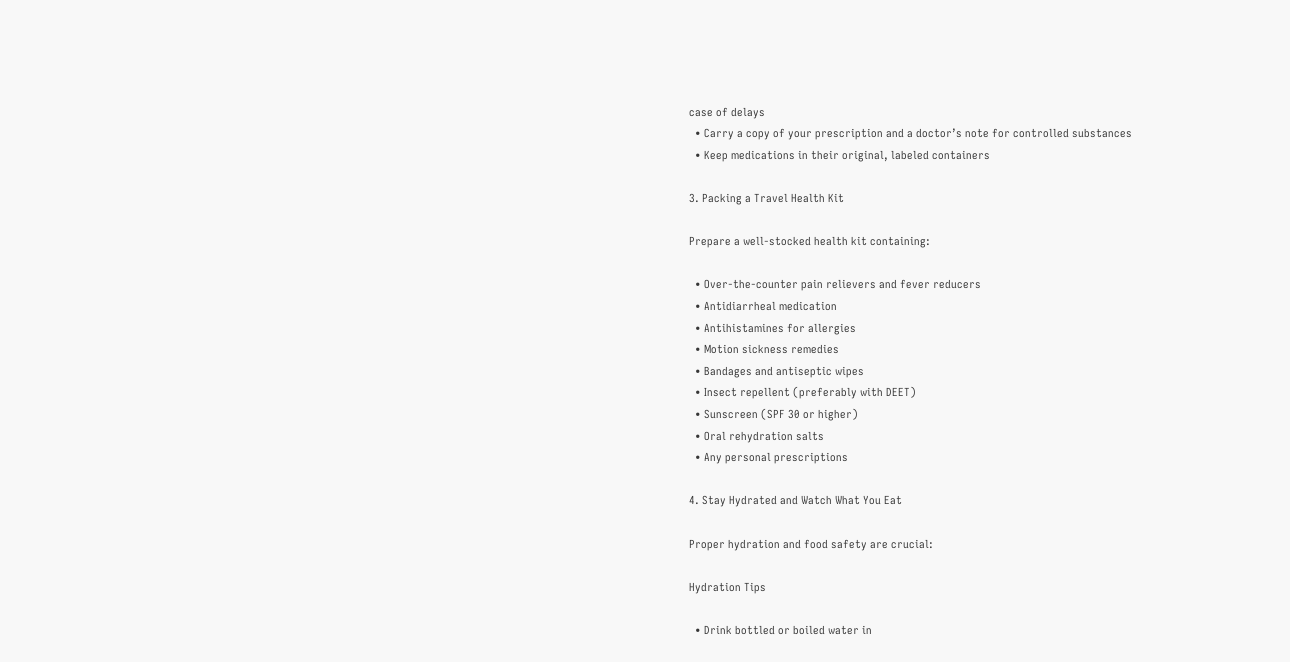case of delays
  • Carry a copy of your prescription and a doctor’s note for controlled substances
  • Keep medications in their original, labeled containers

3. Packing a Travel Health Kit

Prepare a well-stocked health kit containing:

  • Over-the-counter pain relievers and fever reducers
  • Antidiarrheal medication
  • Antihistamines for allergies
  • Motion sickness remedies
  • Bandages and antiseptic wipes
  • Insect repellent (preferably with DEET)
  • Sunscreen (SPF 30 or higher)
  • Oral rehydration salts
  • Any personal prescriptions

4. Stay Hydrated and Watch What You Eat

Proper hydration and food safety are crucial:

Hydration Tips

  • Drink bottled or boiled water in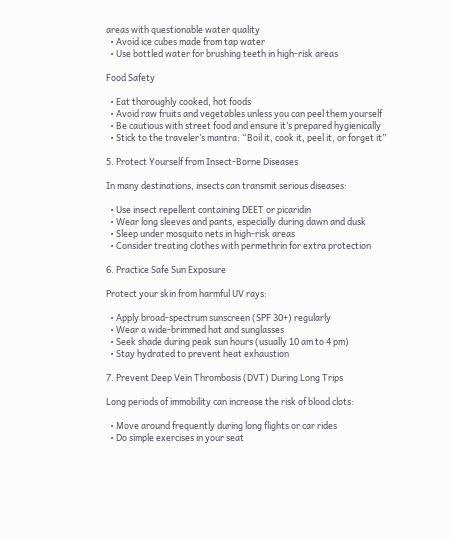areas with questionable water quality
  • Avoid ice cubes made from tap water
  • Use bottled water for brushing teeth in high-risk areas

Food Safety

  • Eat thoroughly cooked, hot foods
  • Avoid raw fruits and vegetables unless you can peel them yourself
  • Be cautious with street food and ensure it’s prepared hygienically
  • Stick to the traveler’s mantra: “Boil it, cook it, peel it, or forget it”

5. Protect Yourself from Insect-Borne Diseases

In many destinations, insects can transmit serious diseases:

  • Use insect repellent containing DEET or picaridin
  • Wear long sleeves and pants, especially during dawn and dusk
  • Sleep under mosquito nets in high-risk areas
  • Consider treating clothes with permethrin for extra protection

6. Practice Safe Sun Exposure

Protect your skin from harmful UV rays:

  • Apply broad-spectrum sunscreen (SPF 30+) regularly
  • Wear a wide-brimmed hat and sunglasses
  • Seek shade during peak sun hours (usually 10 am to 4 pm)
  • Stay hydrated to prevent heat exhaustion

7. Prevent Deep Vein Thrombosis (DVT) During Long Trips

Long periods of immobility can increase the risk of blood clots:

  • Move around frequently during long flights or car rides
  • Do simple exercises in your seat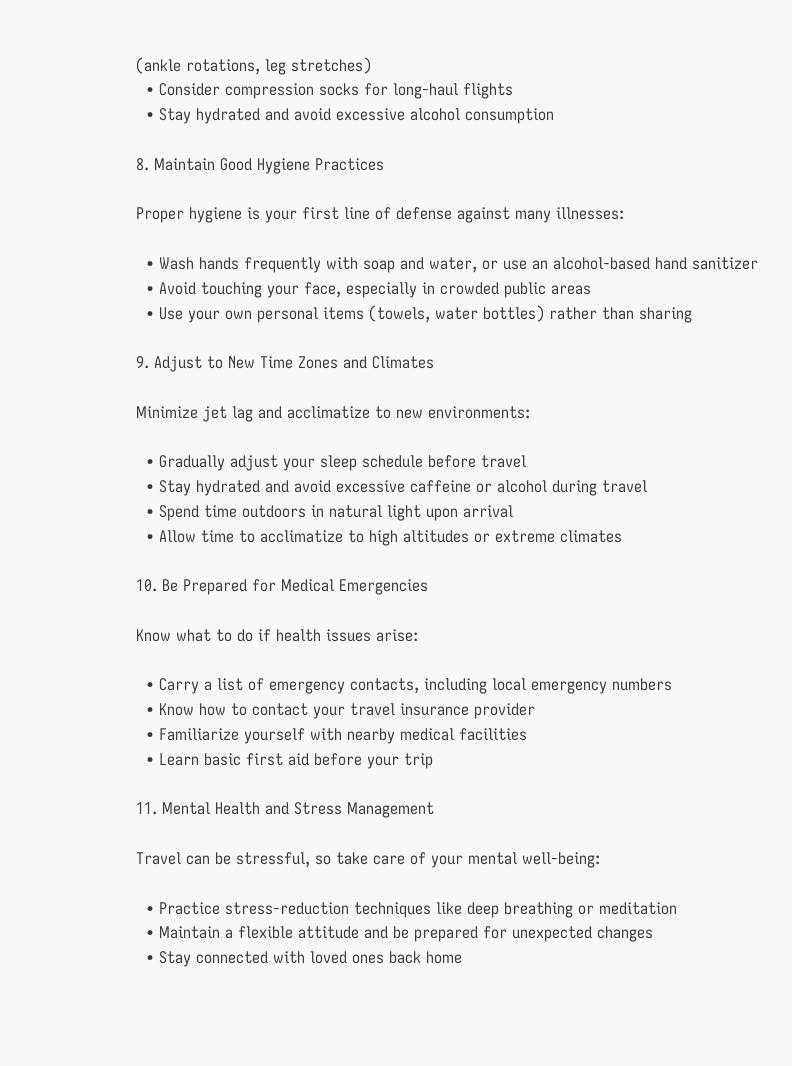(ankle rotations, leg stretches)
  • Consider compression socks for long-haul flights
  • Stay hydrated and avoid excessive alcohol consumption

8. Maintain Good Hygiene Practices

Proper hygiene is your first line of defense against many illnesses:

  • Wash hands frequently with soap and water, or use an alcohol-based hand sanitizer
  • Avoid touching your face, especially in crowded public areas
  • Use your own personal items (towels, water bottles) rather than sharing

9. Adjust to New Time Zones and Climates

Minimize jet lag and acclimatize to new environments:

  • Gradually adjust your sleep schedule before travel
  • Stay hydrated and avoid excessive caffeine or alcohol during travel
  • Spend time outdoors in natural light upon arrival
  • Allow time to acclimatize to high altitudes or extreme climates

10. Be Prepared for Medical Emergencies

Know what to do if health issues arise:

  • Carry a list of emergency contacts, including local emergency numbers
  • Know how to contact your travel insurance provider
  • Familiarize yourself with nearby medical facilities
  • Learn basic first aid before your trip

11. Mental Health and Stress Management

Travel can be stressful, so take care of your mental well-being:

  • Practice stress-reduction techniques like deep breathing or meditation
  • Maintain a flexible attitude and be prepared for unexpected changes
  • Stay connected with loved ones back home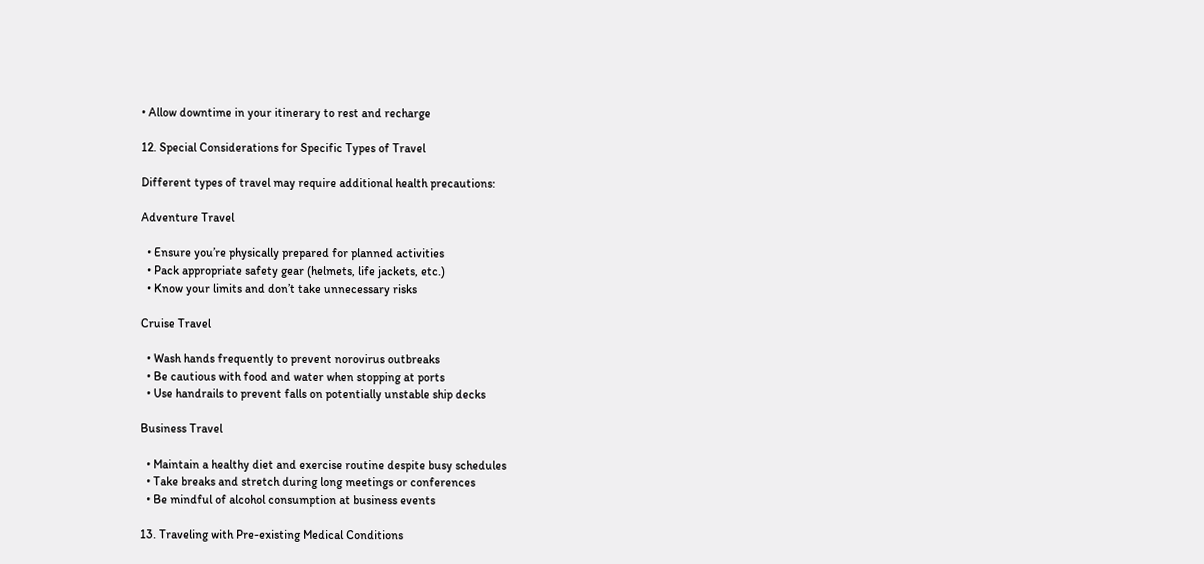• Allow downtime in your itinerary to rest and recharge

12. Special Considerations for Specific Types of Travel

Different types of travel may require additional health precautions:

Adventure Travel

  • Ensure you’re physically prepared for planned activities
  • Pack appropriate safety gear (helmets, life jackets, etc.)
  • Know your limits and don’t take unnecessary risks

Cruise Travel

  • Wash hands frequently to prevent norovirus outbreaks
  • Be cautious with food and water when stopping at ports
  • Use handrails to prevent falls on potentially unstable ship decks

Business Travel

  • Maintain a healthy diet and exercise routine despite busy schedules
  • Take breaks and stretch during long meetings or conferences
  • Be mindful of alcohol consumption at business events

13. Traveling with Pre-existing Medical Conditions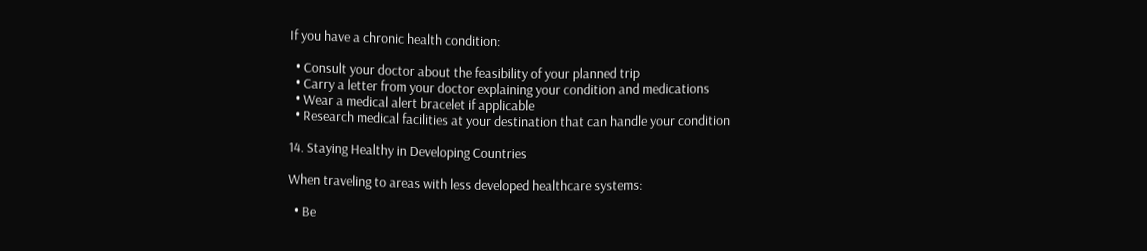If you have a chronic health condition:

  • Consult your doctor about the feasibility of your planned trip
  • Carry a letter from your doctor explaining your condition and medications
  • Wear a medical alert bracelet if applicable
  • Research medical facilities at your destination that can handle your condition

14. Staying Healthy in Developing Countries

When traveling to areas with less developed healthcare systems:

  • Be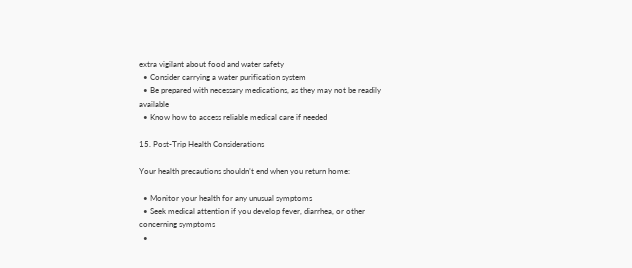extra vigilant about food and water safety
  • Consider carrying a water purification system
  • Be prepared with necessary medications, as they may not be readily available
  • Know how to access reliable medical care if needed

15. Post-Trip Health Considerations

Your health precautions shouldn’t end when you return home:

  • Monitor your health for any unusual symptoms
  • Seek medical attention if you develop fever, diarrhea, or other concerning symptoms
  •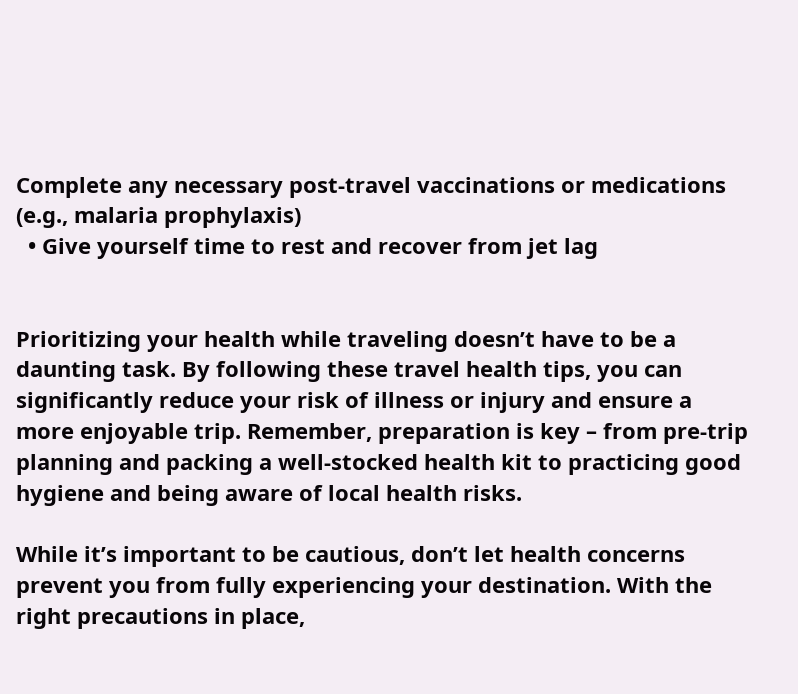Complete any necessary post-travel vaccinations or medications (e.g., malaria prophylaxis)
  • Give yourself time to rest and recover from jet lag


Prioritizing your health while traveling doesn’t have to be a daunting task. By following these travel health tips, you can significantly reduce your risk of illness or injury and ensure a more enjoyable trip. Remember, preparation is key – from pre-trip planning and packing a well-stocked health kit to practicing good hygiene and being aware of local health risks.

While it’s important to be cautious, don’t let health concerns prevent you from fully experiencing your destination. With the right precautions in place,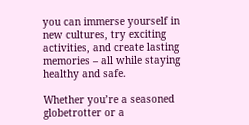you can immerse yourself in new cultures, try exciting activities, and create lasting memories – all while staying healthy and safe.

Whether you’re a seasoned globetrotter or a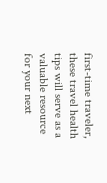first-time traveler, these travel health tips will serve as a valuable resource for your next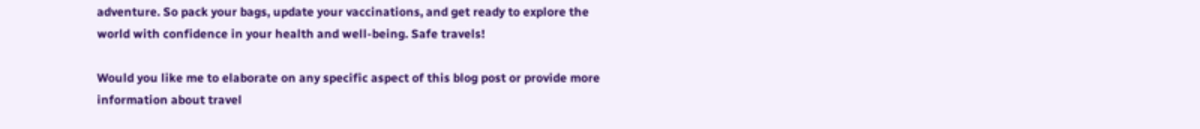adventure. So pack your bags, update your vaccinations, and get ready to explore the world with confidence in your health and well-being. Safe travels!

Would you like me to elaborate on any specific aspect of this blog post or provide more information about travel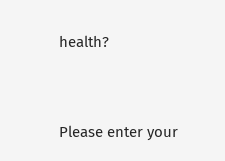health?


Please enter your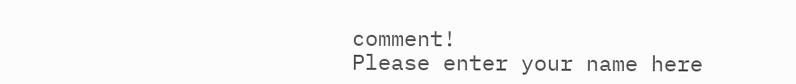comment!
Please enter your name here